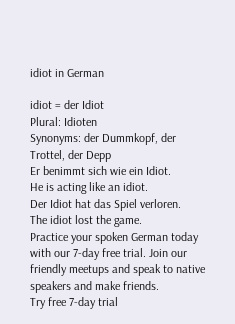idiot in German

idiot = der Idiot
Plural: Idioten
Synonyms: der Dummkopf, der Trottel, der Depp
Er benimmt sich wie ein Idiot.
He is acting like an idiot.
Der Idiot hat das Spiel verloren.
The idiot lost the game.
Practice your spoken German today with our 7-day free trial. Join our friendly meetups and speak to native speakers and make friends.
Try free 7-day trial